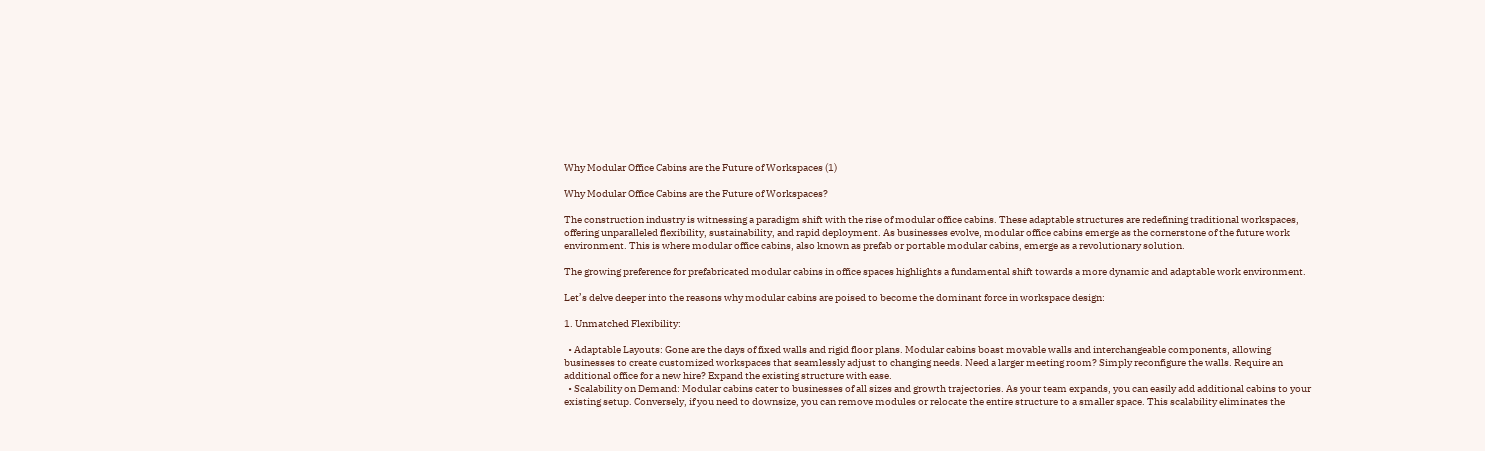Why Modular Office Cabins are the Future of Workspaces (1)

Why Modular Office Cabins are the Future of Workspaces?

The construction industry is witnessing a paradigm shift with the rise of modular office cabins. These adaptable structures are redefining traditional workspaces, offering unparalleled flexibility, sustainability, and rapid deployment. As businesses evolve, modular office cabins emerge as the cornerstone of the future work environment. This is where modular office cabins, also known as prefab or portable modular cabins, emerge as a revolutionary solution.

The growing preference for prefabricated modular cabins in office spaces highlights a fundamental shift towards a more dynamic and adaptable work environment.

Let’s delve deeper into the reasons why modular cabins are poised to become the dominant force in workspace design:

1. Unmatched Flexibility:

  • Adaptable Layouts: Gone are the days of fixed walls and rigid floor plans. Modular cabins boast movable walls and interchangeable components, allowing businesses to create customized workspaces that seamlessly adjust to changing needs. Need a larger meeting room? Simply reconfigure the walls. Require an additional office for a new hire? Expand the existing structure with ease.
  • Scalability on Demand: Modular cabins cater to businesses of all sizes and growth trajectories. As your team expands, you can easily add additional cabins to your existing setup. Conversely, if you need to downsize, you can remove modules or relocate the entire structure to a smaller space. This scalability eliminates the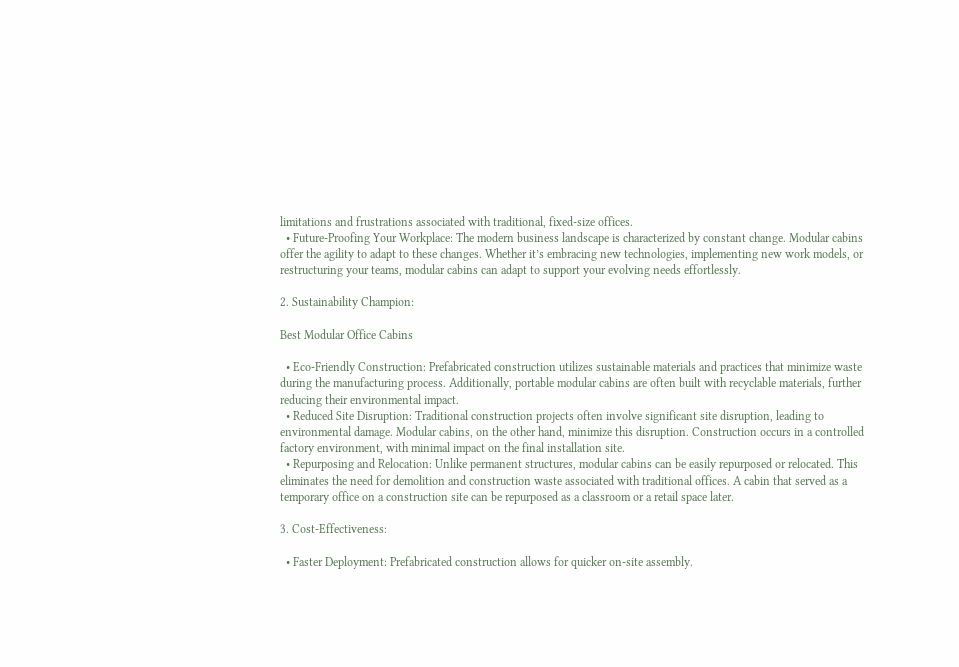limitations and frustrations associated with traditional, fixed-size offices.
  • Future-Proofing Your Workplace: The modern business landscape is characterized by constant change. Modular cabins offer the agility to adapt to these changes. Whether it’s embracing new technologies, implementing new work models, or restructuring your teams, modular cabins can adapt to support your evolving needs effortlessly.

2. Sustainability Champion:

Best Modular Office Cabins

  • Eco-Friendly Construction: Prefabricated construction utilizes sustainable materials and practices that minimize waste during the manufacturing process. Additionally, portable modular cabins are often built with recyclable materials, further reducing their environmental impact.
  • Reduced Site Disruption: Traditional construction projects often involve significant site disruption, leading to environmental damage. Modular cabins, on the other hand, minimize this disruption. Construction occurs in a controlled factory environment, with minimal impact on the final installation site.
  • Repurposing and Relocation: Unlike permanent structures, modular cabins can be easily repurposed or relocated. This eliminates the need for demolition and construction waste associated with traditional offices. A cabin that served as a temporary office on a construction site can be repurposed as a classroom or a retail space later.

3. Cost-Effectiveness:

  • Faster Deployment: Prefabricated construction allows for quicker on-site assembly.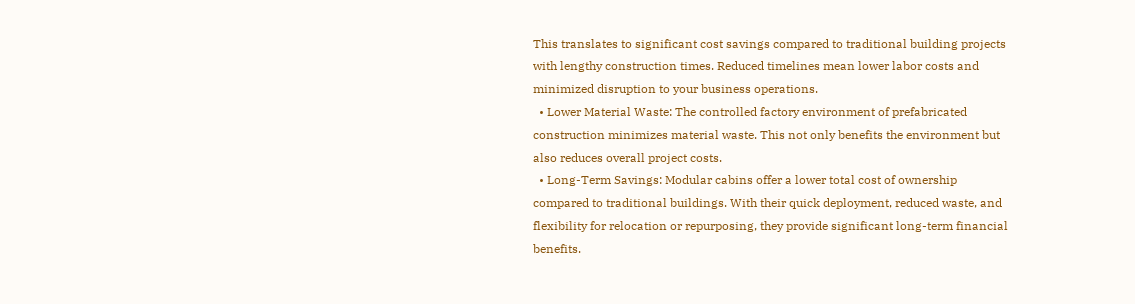This translates to significant cost savings compared to traditional building projects with lengthy construction times. Reduced timelines mean lower labor costs and minimized disruption to your business operations.
  • Lower Material Waste: The controlled factory environment of prefabricated construction minimizes material waste. This not only benefits the environment but also reduces overall project costs.
  • Long-Term Savings: Modular cabins offer a lower total cost of ownership compared to traditional buildings. With their quick deployment, reduced waste, and flexibility for relocation or repurposing, they provide significant long-term financial benefits.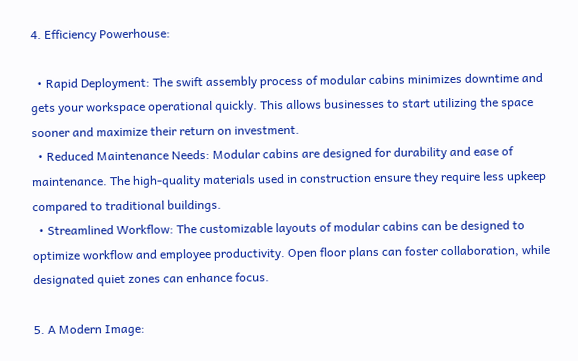4. Efficiency Powerhouse:

  • Rapid Deployment: The swift assembly process of modular cabins minimizes downtime and gets your workspace operational quickly. This allows businesses to start utilizing the space sooner and maximize their return on investment.
  • Reduced Maintenance Needs: Modular cabins are designed for durability and ease of maintenance. The high-quality materials used in construction ensure they require less upkeep compared to traditional buildings.
  • Streamlined Workflow: The customizable layouts of modular cabins can be designed to optimize workflow and employee productivity. Open floor plans can foster collaboration, while designated quiet zones can enhance focus.

5. A Modern Image: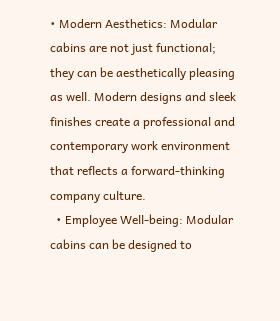• Modern Aesthetics: Modular cabins are not just functional; they can be aesthetically pleasing as well. Modern designs and sleek finishes create a professional and contemporary work environment that reflects a forward-thinking company culture.
  • Employee Well-being: Modular cabins can be designed to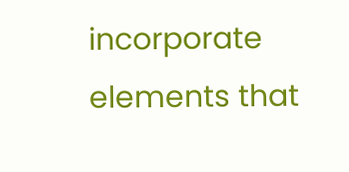incorporate elements that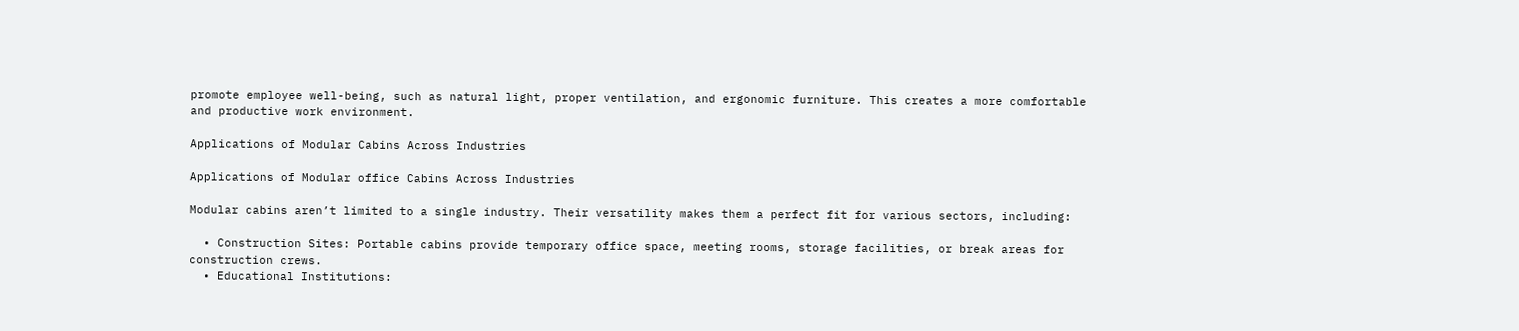promote employee well-being, such as natural light, proper ventilation, and ergonomic furniture. This creates a more comfortable and productive work environment.

Applications of Modular Cabins Across Industries

Applications of Modular office Cabins Across Industries

Modular cabins aren’t limited to a single industry. Their versatility makes them a perfect fit for various sectors, including:

  • Construction Sites: Portable cabins provide temporary office space, meeting rooms, storage facilities, or break areas for construction crews.
  • Educational Institutions: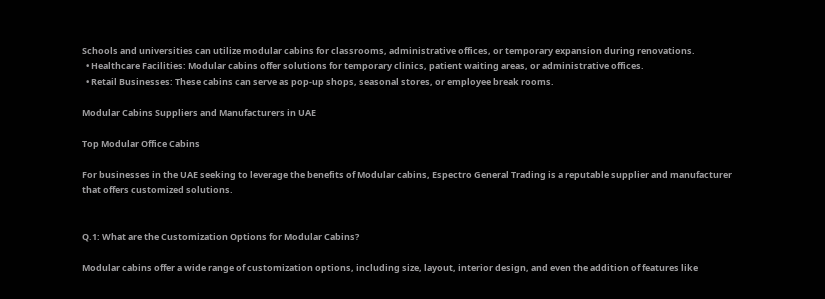Schools and universities can utilize modular cabins for classrooms, administrative offices, or temporary expansion during renovations.
  • Healthcare Facilities: Modular cabins offer solutions for temporary clinics, patient waiting areas, or administrative offices.
  • Retail Businesses: These cabins can serve as pop-up shops, seasonal stores, or employee break rooms.

Modular Cabins Suppliers and Manufacturers in UAE

Top Modular Office Cabins

For businesses in the UAE seeking to leverage the benefits of Modular cabins, Espectro General Trading is a reputable supplier and manufacturer that offers customized solutions.


Q.1: What are the Customization Options for Modular Cabins?

Modular cabins offer a wide range of customization options, including size, layout, interior design, and even the addition of features like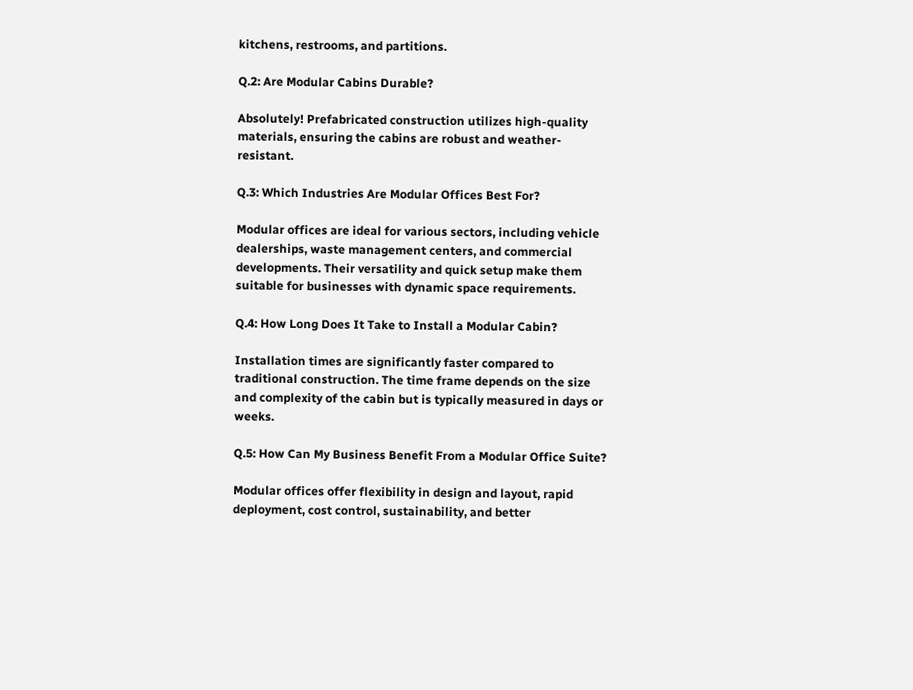kitchens, restrooms, and partitions.

Q.2: Are Modular Cabins Durable?

Absolutely! Prefabricated construction utilizes high-quality materials, ensuring the cabins are robust and weather-resistant.

Q.3: Which Industries Are Modular Offices Best For?

Modular offices are ideal for various sectors, including vehicle dealerships, waste management centers, and commercial developments. Their versatility and quick setup make them suitable for businesses with dynamic space requirements.

Q.4: How Long Does It Take to Install a Modular Cabin?

Installation times are significantly faster compared to traditional construction. The time frame depends on the size and complexity of the cabin but is typically measured in days or weeks.

Q.5: How Can My Business Benefit From a Modular Office Suite?

Modular offices offer flexibility in design and layout, rapid deployment, cost control, sustainability, and better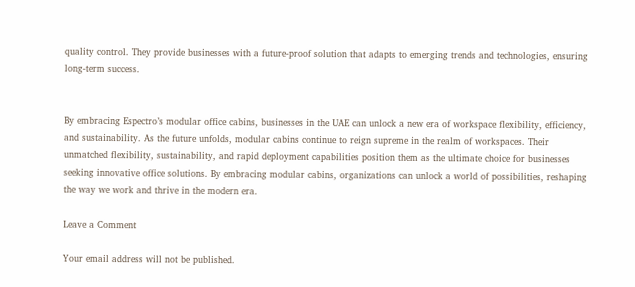quality control. They provide businesses with a future-proof solution that adapts to emerging trends and technologies, ensuring long-term success.


By embracing Espectro’s modular office cabins, businesses in the UAE can unlock a new era of workspace flexibility, efficiency, and sustainability. As the future unfolds, modular cabins continue to reign supreme in the realm of workspaces. Their unmatched flexibility, sustainability, and rapid deployment capabilities position them as the ultimate choice for businesses seeking innovative office solutions. By embracing modular cabins, organizations can unlock a world of possibilities, reshaping the way we work and thrive in the modern era.

Leave a Comment

Your email address will not be published.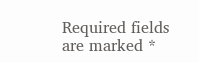Required fields are marked *